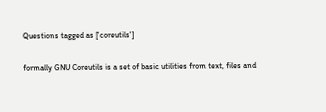Questions tagged as ['coreutils']

formally GNU Coreutils is a set of basic utilities from text, files and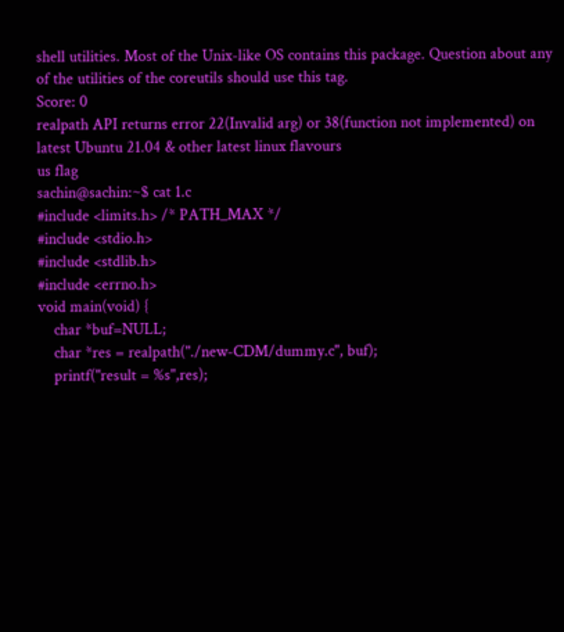shell utilities. Most of the Unix-like OS contains this package. Question about any of the utilities of the coreutils should use this tag.
Score: 0
realpath API returns error 22(Invalid arg) or 38(function not implemented) on latest Ubuntu 21.04 & other latest linux flavours
us flag
sachin@sachin:~$ cat 1.c
#include <limits.h> /* PATH_MAX */
#include <stdio.h>
#include <stdlib.h>
#include <errno.h>
void main(void) {
    char *buf=NULL;
    char *res = realpath("./new-CDM/dummy.c", buf);
    printf("result = %s",res);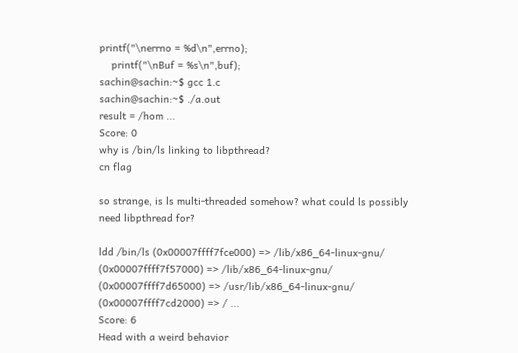printf("\nerrno = %d\n",errno);
    printf("\nBuf = %s\n",buf);
sachin@sachin:~$ gcc 1.c
sachin@sachin:~$ ./a.out
result = /hom ...
Score: 0
why is /bin/ls linking to libpthread?
cn flag

so strange, is ls multi-threaded somehow? what could ls possibly need libpthread for?

ldd /bin/ls (0x00007ffff7fce000) => /lib/x86_64-linux-gnu/ (0x00007ffff7f57000) => /lib/x86_64-linux-gnu/ (0x00007ffff7d65000) => /usr/lib/x86_64-linux-gnu/ (0x00007ffff7cd2000) => / ...
Score: 6
Head with a weird behavior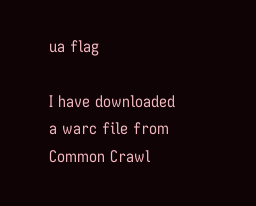ua flag

I have downloaded a warc file from Common Crawl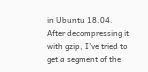in Ubuntu 18.04. After decompressing it with gzip, I've tried to get a segment of the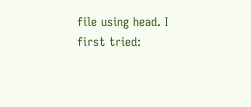file using head. I first tried: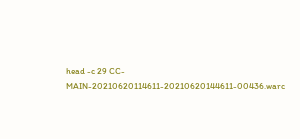head -c 29 CC-MAIN-20210620114611-20210620144611-00436.warc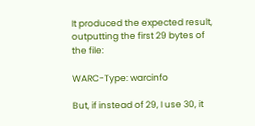It produced the expected result, outputting the first 29 bytes of the file:

WARC-Type: warcinfo

But, if instead of 29, I use 30, it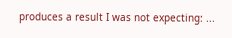produces a result I was not expecting: ...